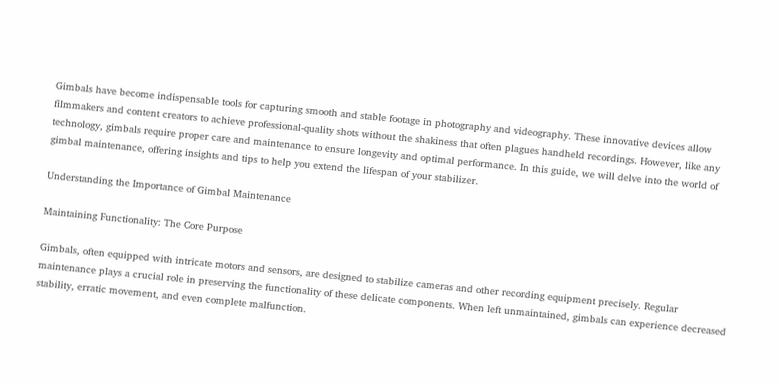Gimbals have become indispensable tools for capturing smooth and stable footage in photography and videography. These innovative devices allow filmmakers and content creators to achieve professional-quality shots without the shakiness that often plagues handheld recordings. However, like any technology, gimbals require proper care and maintenance to ensure longevity and optimal performance. In this guide, we will delve into the world of gimbal maintenance, offering insights and tips to help you extend the lifespan of your stabilizer.

Understanding the Importance of Gimbal Maintenance

Maintaining Functionality: The Core Purpose

Gimbals, often equipped with intricate motors and sensors, are designed to stabilize cameras and other recording equipment precisely. Regular maintenance plays a crucial role in preserving the functionality of these delicate components. When left unmaintained, gimbals can experience decreased stability, erratic movement, and even complete malfunction.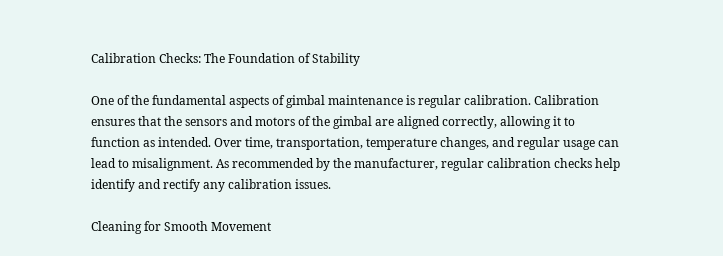Calibration Checks: The Foundation of Stability

One of the fundamental aspects of gimbal maintenance is regular calibration. Calibration ensures that the sensors and motors of the gimbal are aligned correctly, allowing it to function as intended. Over time, transportation, temperature changes, and regular usage can lead to misalignment. As recommended by the manufacturer, regular calibration checks help identify and rectify any calibration issues.

Cleaning for Smooth Movement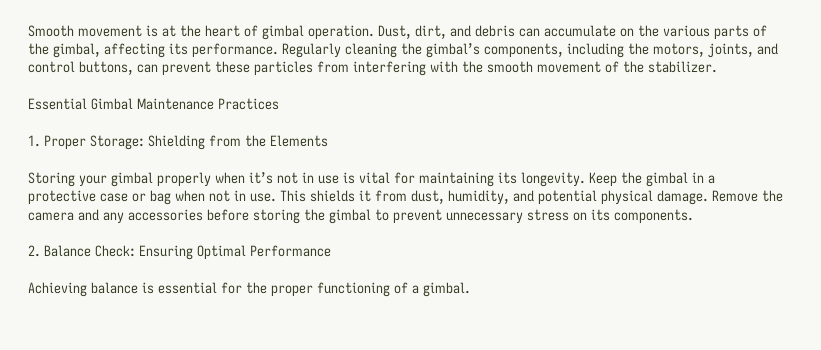Smooth movement is at the heart of gimbal operation. Dust, dirt, and debris can accumulate on the various parts of the gimbal, affecting its performance. Regularly cleaning the gimbal’s components, including the motors, joints, and control buttons, can prevent these particles from interfering with the smooth movement of the stabilizer.

Essential Gimbal Maintenance Practices

1. Proper Storage: Shielding from the Elements

Storing your gimbal properly when it’s not in use is vital for maintaining its longevity. Keep the gimbal in a protective case or bag when not in use. This shields it from dust, humidity, and potential physical damage. Remove the camera and any accessories before storing the gimbal to prevent unnecessary stress on its components.

2. Balance Check: Ensuring Optimal Performance

Achieving balance is essential for the proper functioning of a gimbal.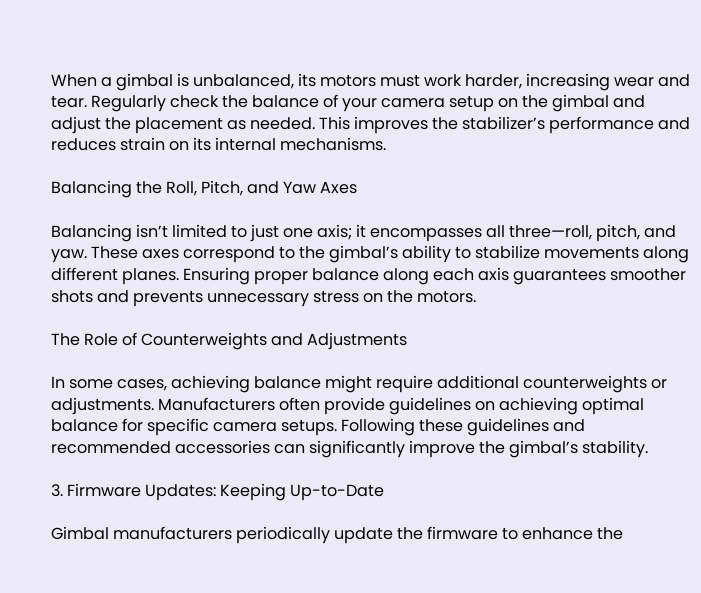When a gimbal is unbalanced, its motors must work harder, increasing wear and tear. Regularly check the balance of your camera setup on the gimbal and adjust the placement as needed. This improves the stabilizer’s performance and reduces strain on its internal mechanisms.

Balancing the Roll, Pitch, and Yaw Axes

Balancing isn’t limited to just one axis; it encompasses all three—roll, pitch, and yaw. These axes correspond to the gimbal’s ability to stabilize movements along different planes. Ensuring proper balance along each axis guarantees smoother shots and prevents unnecessary stress on the motors.

The Role of Counterweights and Adjustments

In some cases, achieving balance might require additional counterweights or adjustments. Manufacturers often provide guidelines on achieving optimal balance for specific camera setups. Following these guidelines and recommended accessories can significantly improve the gimbal’s stability.

3. Firmware Updates: Keeping Up-to-Date

Gimbal manufacturers periodically update the firmware to enhance the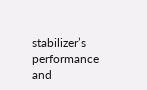stabilizer’s performance and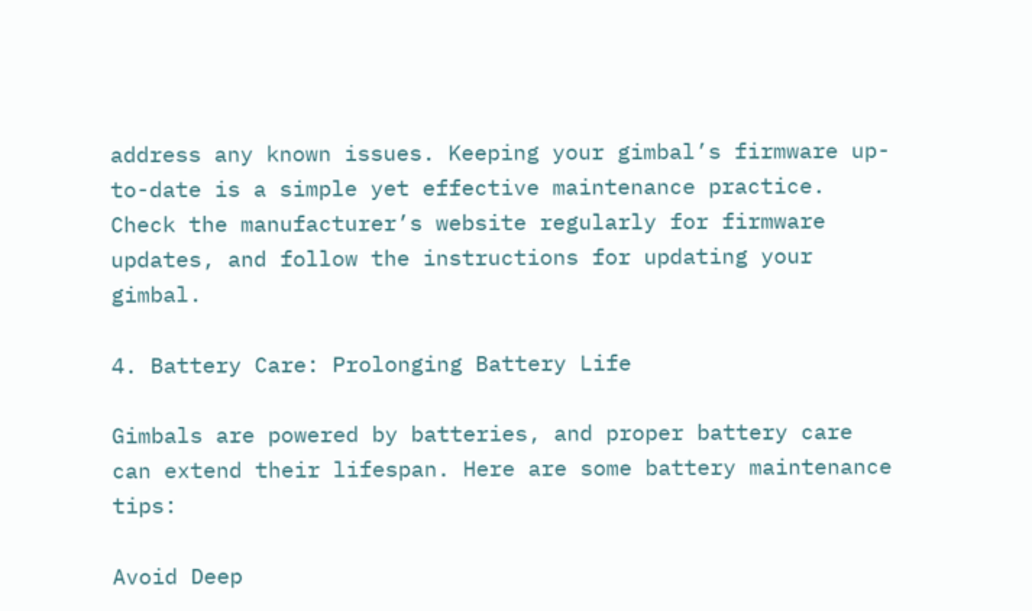address any known issues. Keeping your gimbal’s firmware up-to-date is a simple yet effective maintenance practice. Check the manufacturer’s website regularly for firmware updates, and follow the instructions for updating your gimbal.

4. Battery Care: Prolonging Battery Life

Gimbals are powered by batteries, and proper battery care can extend their lifespan. Here are some battery maintenance tips:

Avoid Deep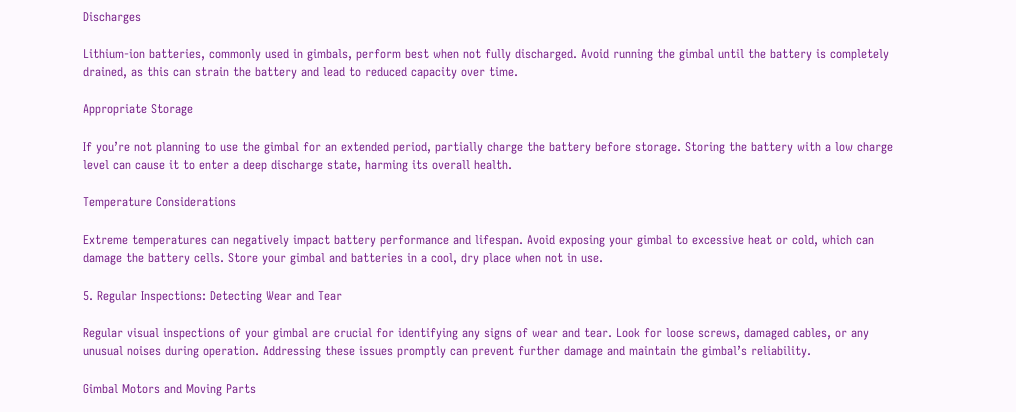Discharges

Lithium-ion batteries, commonly used in gimbals, perform best when not fully discharged. Avoid running the gimbal until the battery is completely drained, as this can strain the battery and lead to reduced capacity over time.

Appropriate Storage

If you’re not planning to use the gimbal for an extended period, partially charge the battery before storage. Storing the battery with a low charge level can cause it to enter a deep discharge state, harming its overall health.

Temperature Considerations

Extreme temperatures can negatively impact battery performance and lifespan. Avoid exposing your gimbal to excessive heat or cold, which can damage the battery cells. Store your gimbal and batteries in a cool, dry place when not in use.

5. Regular Inspections: Detecting Wear and Tear

Regular visual inspections of your gimbal are crucial for identifying any signs of wear and tear. Look for loose screws, damaged cables, or any unusual noises during operation. Addressing these issues promptly can prevent further damage and maintain the gimbal’s reliability.

Gimbal Motors and Moving Parts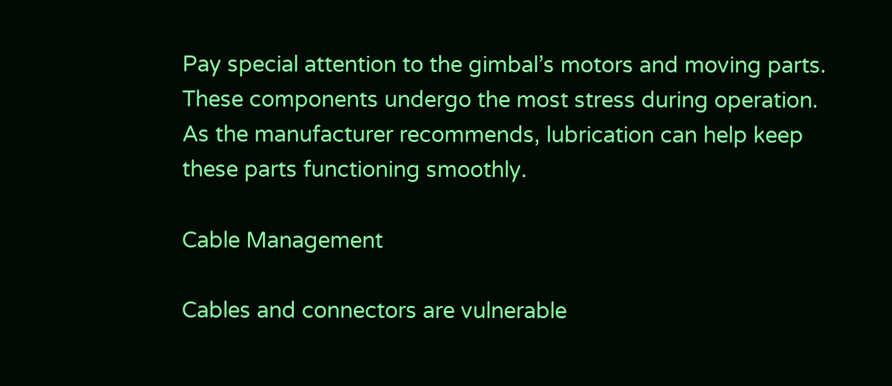Pay special attention to the gimbal’s motors and moving parts. These components undergo the most stress during operation. As the manufacturer recommends, lubrication can help keep these parts functioning smoothly.

Cable Management

Cables and connectors are vulnerable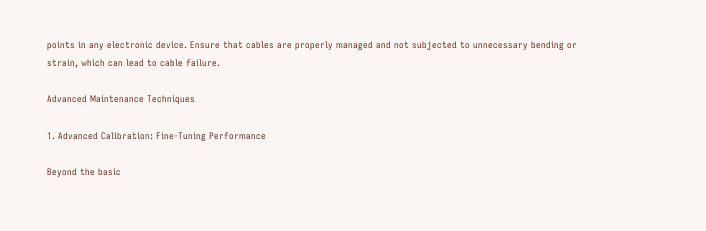points in any electronic device. Ensure that cables are properly managed and not subjected to unnecessary bending or strain, which can lead to cable failure.

Advanced Maintenance Techniques

1. Advanced Calibration: Fine-Tuning Performance

Beyond the basic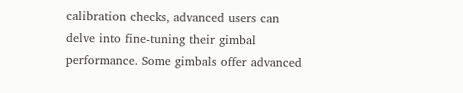calibration checks, advanced users can delve into fine-tuning their gimbal performance. Some gimbals offer advanced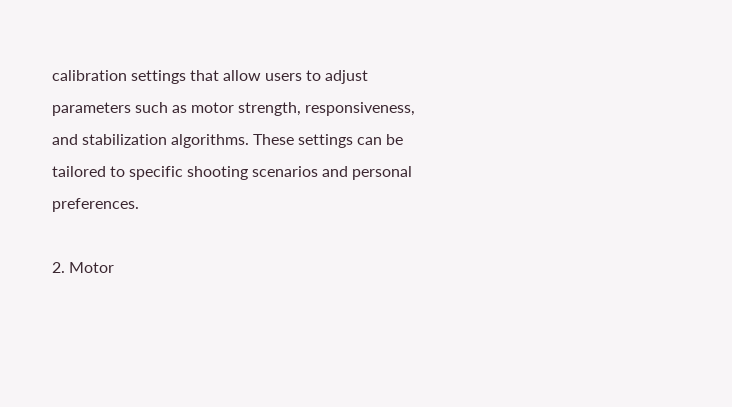calibration settings that allow users to adjust parameters such as motor strength, responsiveness, and stabilization algorithms. These settings can be tailored to specific shooting scenarios and personal preferences.

2. Motor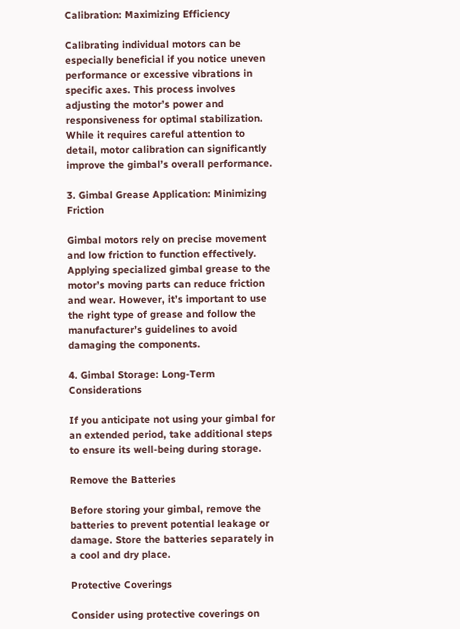Calibration: Maximizing Efficiency

Calibrating individual motors can be especially beneficial if you notice uneven performance or excessive vibrations in specific axes. This process involves adjusting the motor’s power and responsiveness for optimal stabilization. While it requires careful attention to detail, motor calibration can significantly improve the gimbal’s overall performance.

3. Gimbal Grease Application: Minimizing Friction

Gimbal motors rely on precise movement and low friction to function effectively. Applying specialized gimbal grease to the motor’s moving parts can reduce friction and wear. However, it’s important to use the right type of grease and follow the manufacturer’s guidelines to avoid damaging the components.

4. Gimbal Storage: Long-Term Considerations

If you anticipate not using your gimbal for an extended period, take additional steps to ensure its well-being during storage.

Remove the Batteries

Before storing your gimbal, remove the batteries to prevent potential leakage or damage. Store the batteries separately in a cool and dry place.

Protective Coverings

Consider using protective coverings on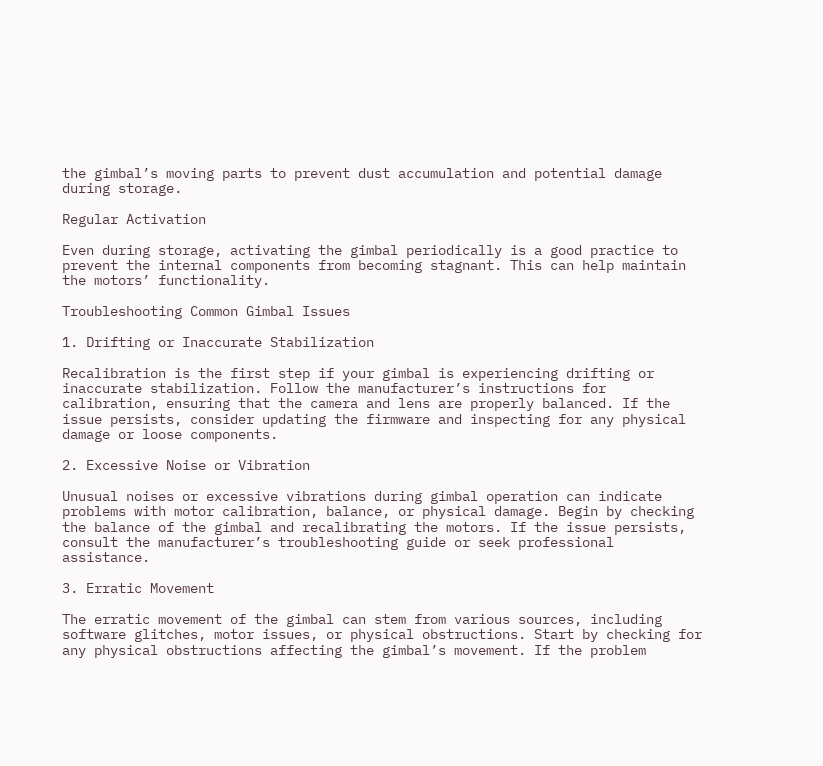the gimbal’s moving parts to prevent dust accumulation and potential damage during storage.

Regular Activation

Even during storage, activating the gimbal periodically is a good practice to prevent the internal components from becoming stagnant. This can help maintain the motors’ functionality.

Troubleshooting Common Gimbal Issues

1. Drifting or Inaccurate Stabilization

Recalibration is the first step if your gimbal is experiencing drifting or inaccurate stabilization. Follow the manufacturer’s instructions for calibration, ensuring that the camera and lens are properly balanced. If the issue persists, consider updating the firmware and inspecting for any physical damage or loose components.

2. Excessive Noise or Vibration

Unusual noises or excessive vibrations during gimbal operation can indicate problems with motor calibration, balance, or physical damage. Begin by checking the balance of the gimbal and recalibrating the motors. If the issue persists, consult the manufacturer’s troubleshooting guide or seek professional assistance.

3. Erratic Movement

The erratic movement of the gimbal can stem from various sources, including software glitches, motor issues, or physical obstructions. Start by checking for any physical obstructions affecting the gimbal’s movement. If the problem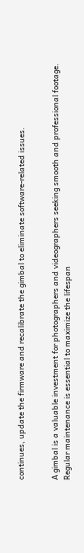continues, update the firmware and recalibrate the gimbal to eliminate software-related issues.


A gimbal is a valuable investment for photographers and videographers seeking smooth and professional footage. Regular maintenance is essential to maximize the lifespan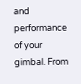and performance of your gimbal. From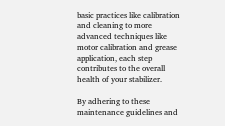basic practices like calibration and cleaning to more advanced techniques like motor calibration and grease application, each step contributes to the overall health of your stabilizer.

By adhering to these maintenance guidelines and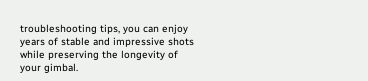troubleshooting tips, you can enjoy years of stable and impressive shots while preserving the longevity of your gimbal.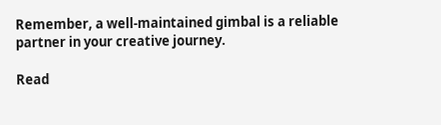Remember, a well-maintained gimbal is a reliable partner in your creative journey.

Read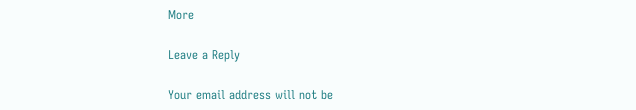More

Leave a Reply

Your email address will not be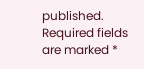published. Required fields are marked *